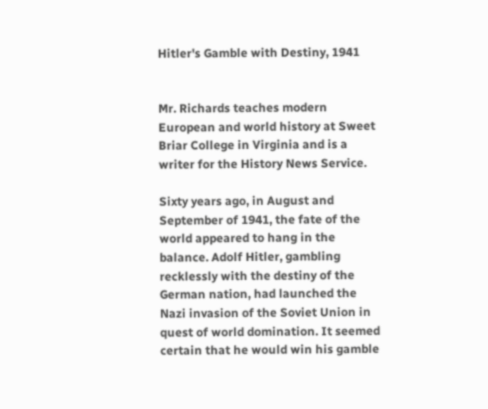Hitler's Gamble with Destiny, 1941


Mr. Richards teaches modern European and world history at Sweet Briar College in Virginia and is a writer for the History News Service.

Sixty years ago, in August and September of 1941, the fate of the world appeared to hang in the balance. Adolf Hitler, gambling recklessly with the destiny of the German nation, had launched the Nazi invasion of the Soviet Union in quest of world domination. It seemed certain that he would win his gamble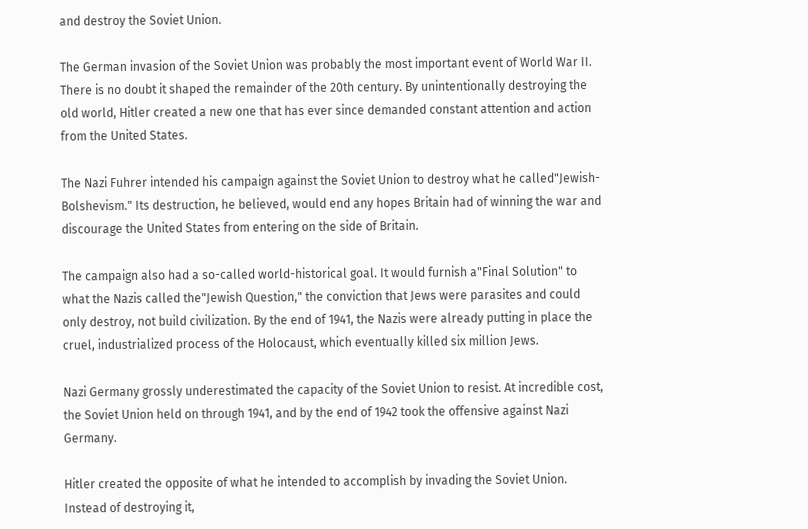and destroy the Soviet Union.

The German invasion of the Soviet Union was probably the most important event of World War II. There is no doubt it shaped the remainder of the 20th century. By unintentionally destroying the old world, Hitler created a new one that has ever since demanded constant attention and action from the United States.

The Nazi Fuhrer intended his campaign against the Soviet Union to destroy what he called"Jewish-Bolshevism." Its destruction, he believed, would end any hopes Britain had of winning the war and discourage the United States from entering on the side of Britain.

The campaign also had a so-called world-historical goal. It would furnish a"Final Solution" to what the Nazis called the"Jewish Question," the conviction that Jews were parasites and could only destroy, not build civilization. By the end of 1941, the Nazis were already putting in place the cruel, industrialized process of the Holocaust, which eventually killed six million Jews.

Nazi Germany grossly underestimated the capacity of the Soviet Union to resist. At incredible cost, the Soviet Union held on through 1941, and by the end of 1942 took the offensive against Nazi Germany.

Hitler created the opposite of what he intended to accomplish by invading the Soviet Union. Instead of destroying it,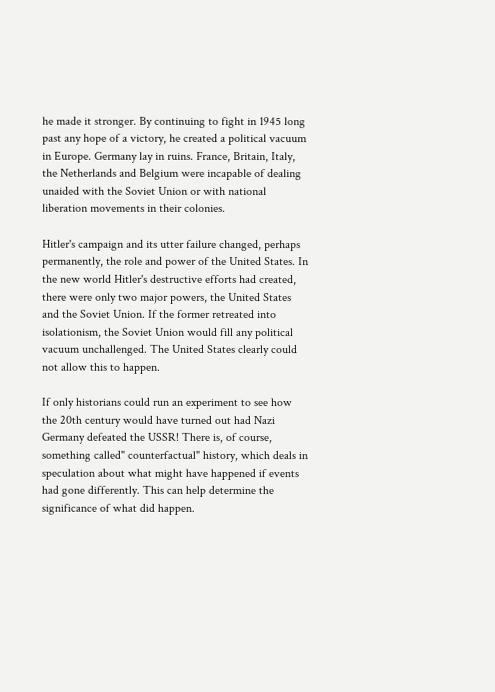he made it stronger. By continuing to fight in 1945 long past any hope of a victory, he created a political vacuum in Europe. Germany lay in ruins. France, Britain, Italy, the Netherlands and Belgium were incapable of dealing unaided with the Soviet Union or with national liberation movements in their colonies.

Hitler's campaign and its utter failure changed, perhaps permanently, the role and power of the United States. In the new world Hitler's destructive efforts had created, there were only two major powers, the United States and the Soviet Union. If the former retreated into isolationism, the Soviet Union would fill any political vacuum unchallenged. The United States clearly could not allow this to happen.

If only historians could run an experiment to see how the 20th century would have turned out had Nazi Germany defeated the USSR! There is, of course, something called" counterfactual" history, which deals in speculation about what might have happened if events had gone differently. This can help determine the significance of what did happen.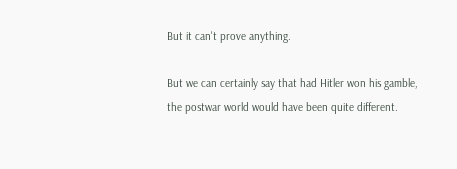But it can't prove anything.

But we can certainly say that had Hitler won his gamble, the postwar world would have been quite different.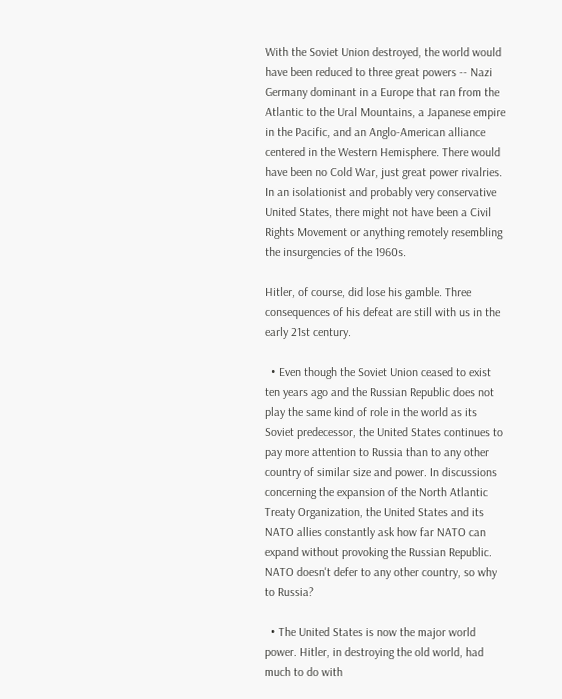With the Soviet Union destroyed, the world would have been reduced to three great powers -- Nazi Germany dominant in a Europe that ran from the Atlantic to the Ural Mountains, a Japanese empire in the Pacific, and an Anglo-American alliance centered in the Western Hemisphere. There would have been no Cold War, just great power rivalries. In an isolationist and probably very conservative United States, there might not have been a Civil Rights Movement or anything remotely resembling the insurgencies of the 1960s.

Hitler, of course, did lose his gamble. Three consequences of his defeat are still with us in the early 21st century.

  • Even though the Soviet Union ceased to exist ten years ago and the Russian Republic does not play the same kind of role in the world as its Soviet predecessor, the United States continues to pay more attention to Russia than to any other country of similar size and power. In discussions concerning the expansion of the North Atlantic Treaty Organization, the United States and its NATO allies constantly ask how far NATO can expand without provoking the Russian Republic. NATO doesn't defer to any other country, so why to Russia?

  • The United States is now the major world power. Hitler, in destroying the old world, had much to do with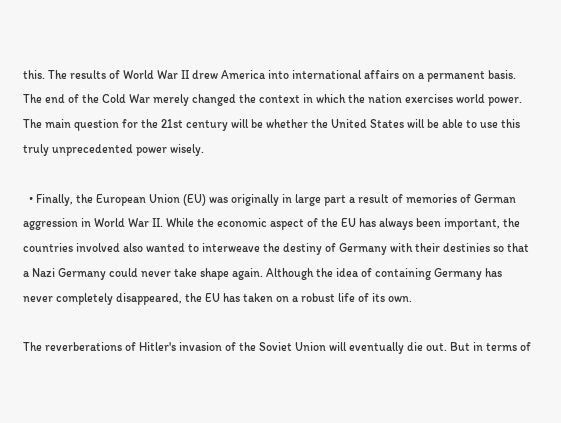this. The results of World War II drew America into international affairs on a permanent basis. The end of the Cold War merely changed the context in which the nation exercises world power. The main question for the 21st century will be whether the United States will be able to use this truly unprecedented power wisely.

  • Finally, the European Union (EU) was originally in large part a result of memories of German aggression in World War II. While the economic aspect of the EU has always been important, the countries involved also wanted to interweave the destiny of Germany with their destinies so that a Nazi Germany could never take shape again. Although the idea of containing Germany has never completely disappeared, the EU has taken on a robust life of its own.

The reverberations of Hitler's invasion of the Soviet Union will eventually die out. But in terms of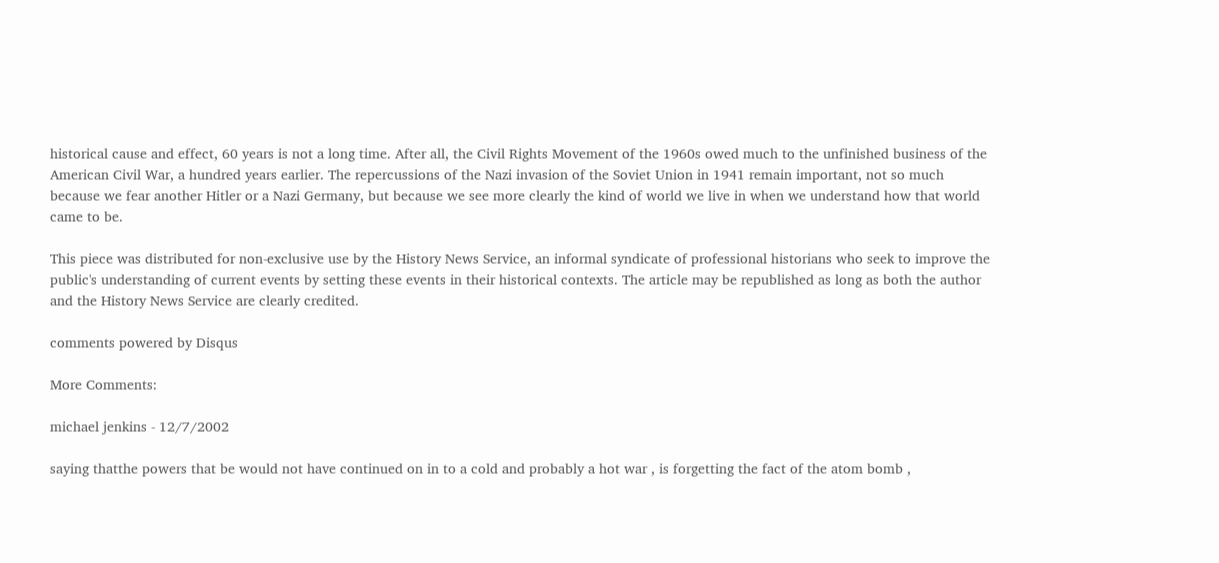historical cause and effect, 60 years is not a long time. After all, the Civil Rights Movement of the 1960s owed much to the unfinished business of the American Civil War, a hundred years earlier. The repercussions of the Nazi invasion of the Soviet Union in 1941 remain important, not so much because we fear another Hitler or a Nazi Germany, but because we see more clearly the kind of world we live in when we understand how that world came to be.

This piece was distributed for non-exclusive use by the History News Service, an informal syndicate of professional historians who seek to improve the public's understanding of current events by setting these events in their historical contexts. The article may be republished as long as both the author and the History News Service are clearly credited.

comments powered by Disqus

More Comments:

michael jenkins - 12/7/2002

saying thatthe powers that be would not have continued on in to a cold and probably a hot war , is forgetting the fact of the atom bomb ,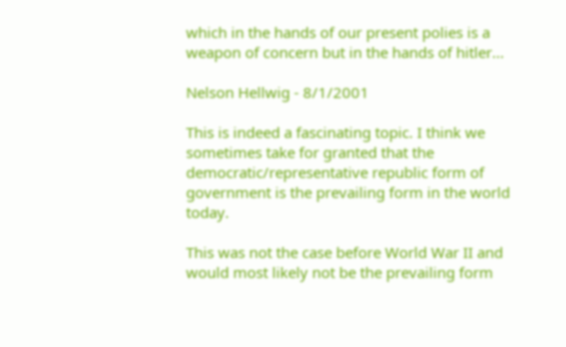which in the hands of our present polies is a weapon of concern but in the hands of hitler...

Nelson Hellwig - 8/1/2001

This is indeed a fascinating topic. I think we sometimes take for granted that the democratic/representative republic form of government is the prevailing form in the world today.

This was not the case before World War II and would most likely not be the prevailing form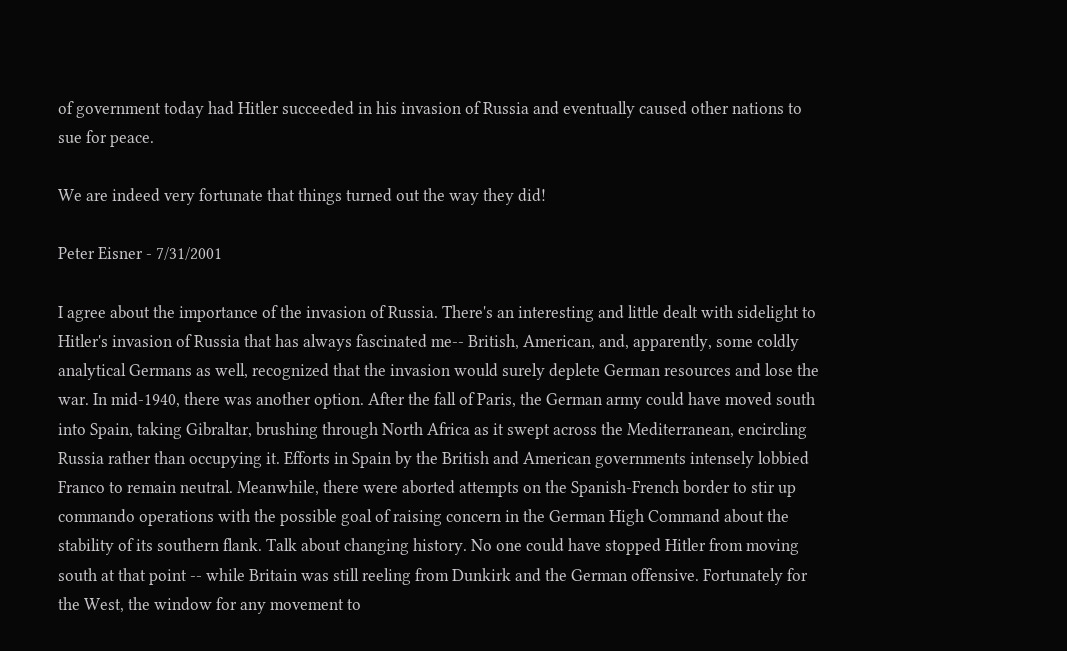of government today had Hitler succeeded in his invasion of Russia and eventually caused other nations to sue for peace.

We are indeed very fortunate that things turned out the way they did!

Peter Eisner - 7/31/2001

I agree about the importance of the invasion of Russia. There's an interesting and little dealt with sidelight to Hitler's invasion of Russia that has always fascinated me-- British, American, and, apparently, some coldly analytical Germans as well, recognized that the invasion would surely deplete German resources and lose the war. In mid-1940, there was another option. After the fall of Paris, the German army could have moved south into Spain, taking Gibraltar, brushing through North Africa as it swept across the Mediterranean, encircling Russia rather than occupying it. Efforts in Spain by the British and American governments intensely lobbied Franco to remain neutral. Meanwhile, there were aborted attempts on the Spanish-French border to stir up commando operations with the possible goal of raising concern in the German High Command about the stability of its southern flank. Talk about changing history. No one could have stopped Hitler from moving south at that point -- while Britain was still reeling from Dunkirk and the German offensive. Fortunately for the West, the window for any movement to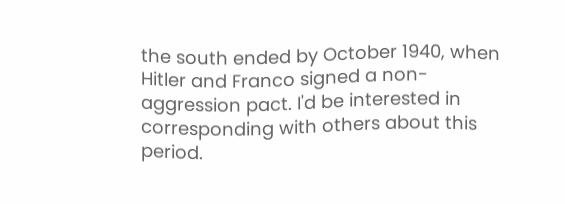the south ended by October 1940, when Hitler and Franco signed a non-aggression pact. I'd be interested in corresponding with others about this period.